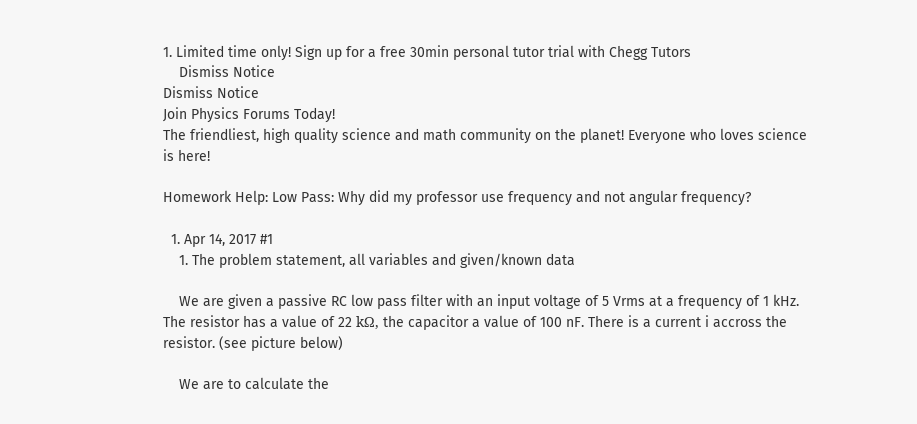1. Limited time only! Sign up for a free 30min personal tutor trial with Chegg Tutors
    Dismiss Notice
Dismiss Notice
Join Physics Forums Today!
The friendliest, high quality science and math community on the planet! Everyone who loves science is here!

Homework Help: Low Pass: Why did my professor use frequency and not angular frequency?

  1. Apr 14, 2017 #1
    1. The problem statement, all variables and given/known data

    We are given a passive RC low pass filter with an input voltage of 5 Vrms at a frequency of 1 kHz. The resistor has a value of 22 kΩ, the capacitor a value of 100 nF. There is a current i accross the resistor. (see picture below)

    We are to calculate the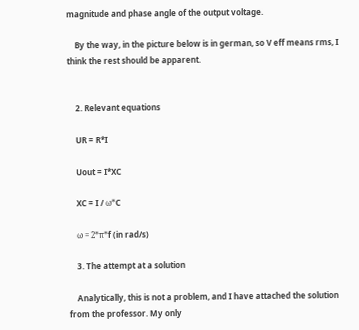magnitude and phase angle of the output voltage.

    By the way, in the picture below is in german, so V eff means rms, I think the rest should be apparent.


    2. Relevant equations

    UR = R*I

    Uout = I*XC

    XC = I / ω*C

    ω = 2*π*f (in rad/s)

    3. The attempt at a solution

    Analytically, this is not a problem, and I have attached the solution from the professor. My only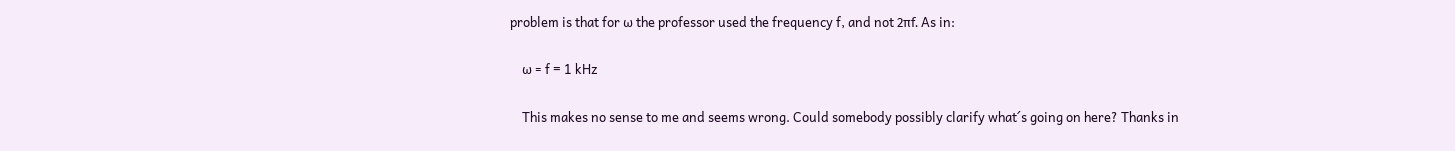problem is that for ω the professor used the frequency f, and not 2πf. As in:

    ω = f = 1 kHz

    This makes no sense to me and seems wrong. Could somebody possibly clarify what´s going on here? Thanks in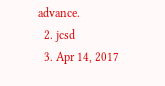advance.
  2. jcsd
  3. Apr 14, 2017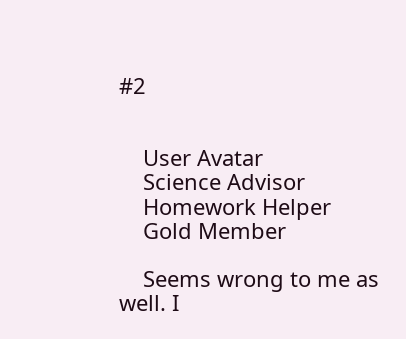#2


    User Avatar
    Science Advisor
    Homework Helper
    Gold Member

    Seems wrong to me as well. I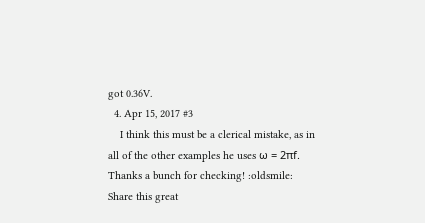got 0.36V.
  4. Apr 15, 2017 #3
    I think this must be a clerical mistake, as in all of the other examples he uses ω = 2πf. Thanks a bunch for checking! :oldsmile:
Share this great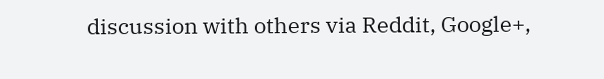discussion with others via Reddit, Google+,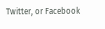Twitter, or Facebook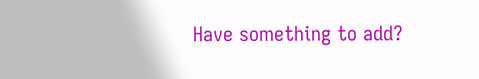Have something to add?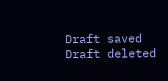Draft saved Draft deleted